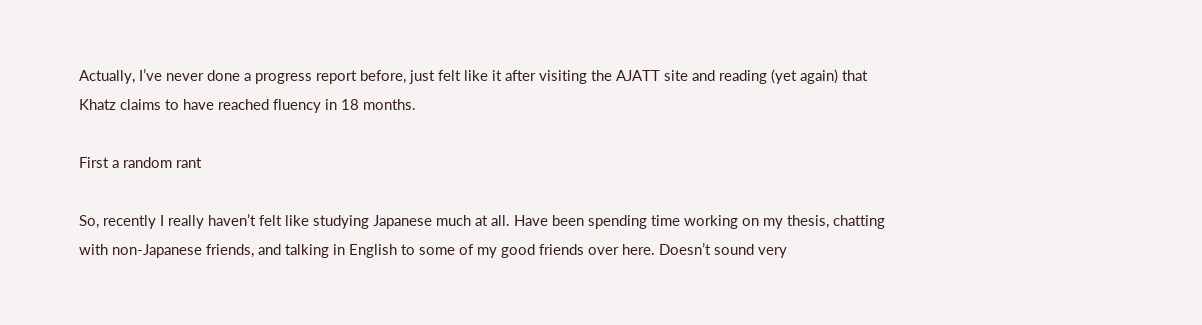Actually, I’ve never done a progress report before, just felt like it after visiting the AJATT site and reading (yet again) that Khatz claims to have reached fluency in 18 months.

First a random rant

So, recently I really haven’t felt like studying Japanese much at all. Have been spending time working on my thesis, chatting with non-Japanese friends, and talking in English to some of my good friends over here. Doesn’t sound very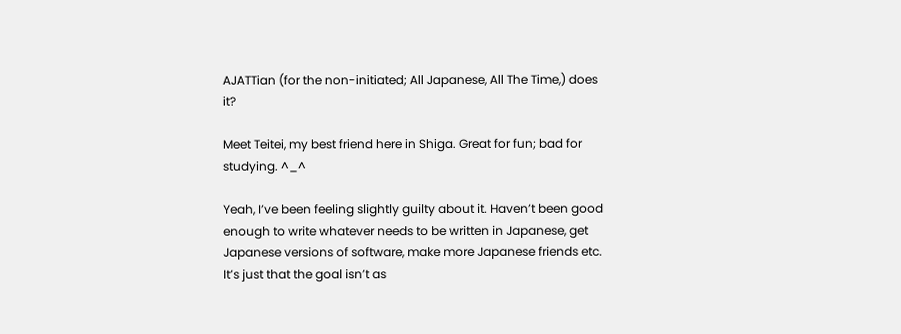AJATTian (for the non-initiated; All Japanese, All The Time,) does it?

Meet Teitei, my best friend here in Shiga. Great for fun; bad for studying. ^_^

Yeah, I’ve been feeling slightly guilty about it. Haven’t been good enough to write whatever needs to be written in Japanese, get Japanese versions of software, make more Japanese friends etc. It’s just that the goal isn’t as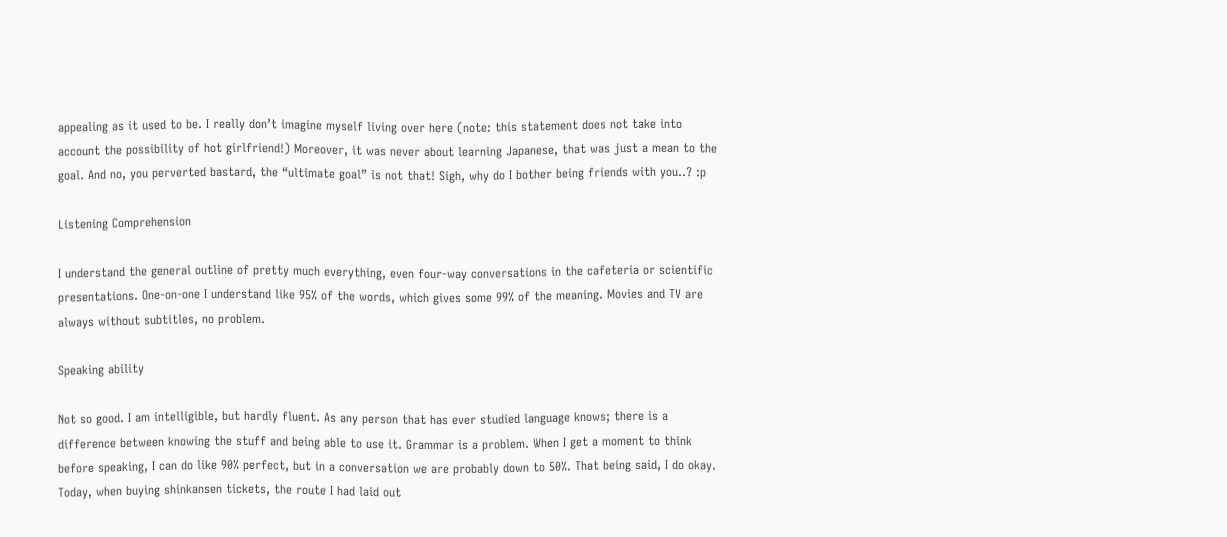appealing as it used to be. I really don’t imagine myself living over here (note: this statement does not take into account the possibility of hot girlfriend!) Moreover, it was never about learning Japanese, that was just a mean to the goal. And no, you perverted bastard, the “ultimate goal” is not that! Sigh, why do I bother being friends with you..? :p

Listening Comprehension

I understand the general outline of pretty much everything, even four-way conversations in the cafeteria or scientific presentations. One-on-one I understand like 95% of the words, which gives some 99% of the meaning. Movies and TV are always without subtitles, no problem.

Speaking ability

Not so good. I am intelligible, but hardly fluent. As any person that has ever studied language knows; there is a difference between knowing the stuff and being able to use it. Grammar is a problem. When I get a moment to think before speaking, I can do like 90% perfect, but in a conversation we are probably down to 50%. That being said, I do okay. Today, when buying shinkansen tickets, the route I had laid out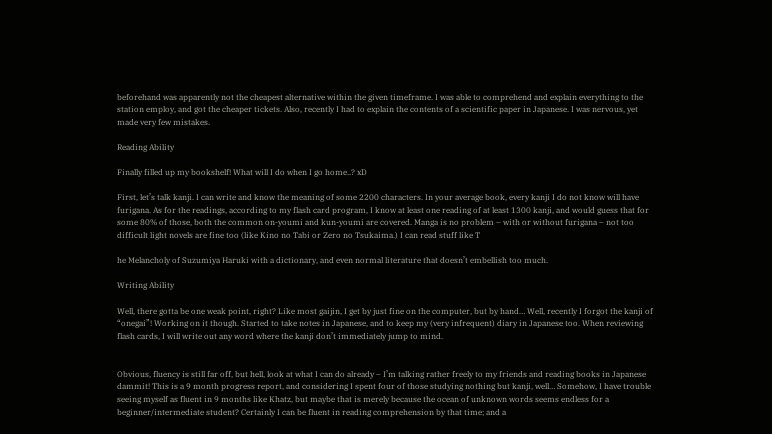beforehand was apparently not the cheapest alternative within the given timeframe. I was able to comprehend and explain everything to the station employ, and got the cheaper tickets. Also, recently I had to explain the contents of a scientific paper in Japanese. I was nervous, yet made very few mistakes.

Reading Ability

Finally filled up my bookshelf! What will I do when I go home..? xD

First, let’s talk kanji. I can write and know the meaning of some 2200 characters. In your average book, every kanji I do not know will have furigana. As for the readings, according to my flash card program, I know at least one reading of at least 1300 kanji, and would guess that for some 80% of those, both the common on-youmi and kun-youmi are covered. Manga is no problem – with or without furigana – not too difficult light novels are fine too (like Kino no Tabi or Zero no Tsukaima.) I can read stuff like T

he Melancholy of Suzumiya Haruki with a dictionary, and even normal literature that doesn’t embellish too much.

Writing Ability

Well, there gotta be one weak point, right? Like most gaijin, I get by just fine on the computer, but by hand… Well, recently I forgot the kanji of “onegai”! Working on it though. Started to take notes in Japanese, and to keep my (very infrequent) diary in Japanese too. When reviewing flash cards, I will write out any word where the kanji don’t immediately jump to mind.


Obvious, fluency is still far off, but hell, look at what I can do already – I’m talking rather freely to my friends and reading books in Japanese dammit! This is a 9 month progress report, and considering I spent four of those studying nothing but kanji, well… Somehow, I have trouble seeing myself as fluent in 9 months like Khatz, but maybe that is merely because the ocean of unknown words seems endless for a beginner/intermediate student? Certainly I can be fluent in reading comprehension by that time; and a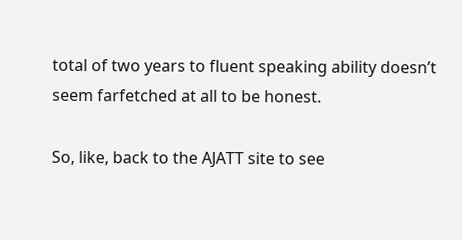total of two years to fluent speaking ability doesn’t seem farfetched at all to be honest.

So, like, back to the AJATT site to see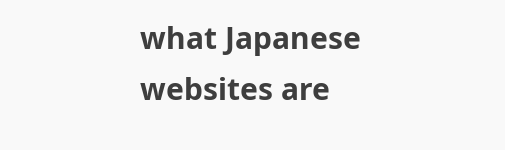what Japanese websites are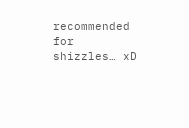recommended for shizzles… xD